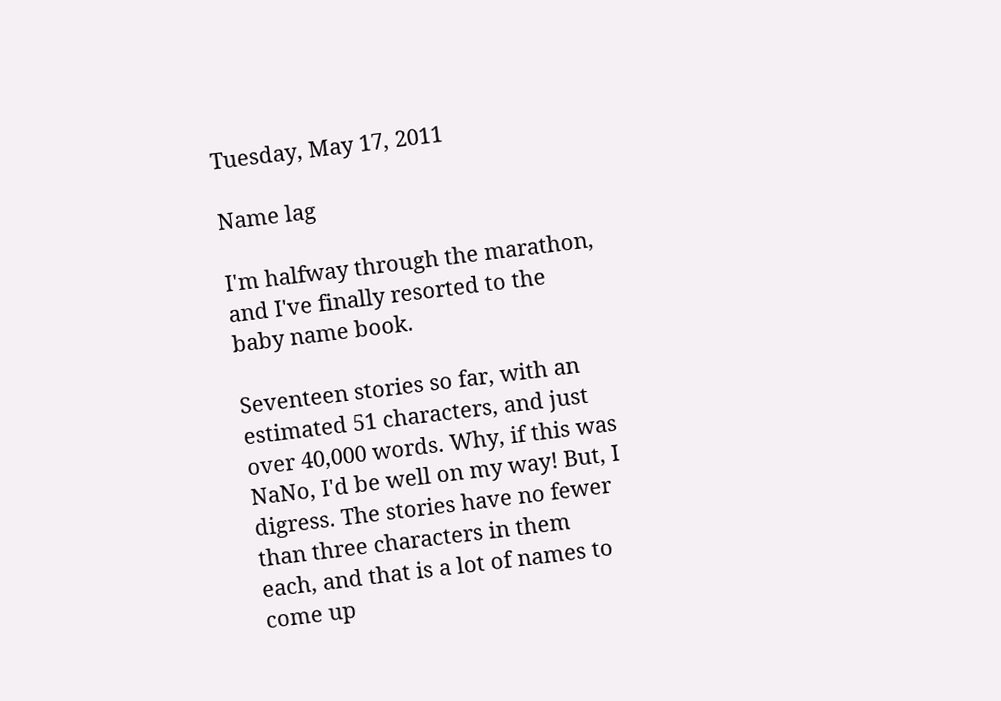Tuesday, May 17, 2011

Name lag

I'm halfway through the marathon, and I've finally resorted to the baby name book.

Seventeen stories so far, with an estimated 51 characters, and just over 40,000 words. Why, if this was NaNo, I'd be well on my way! But, I digress. The stories have no fewer than three characters in them each, and that is a lot of names to come up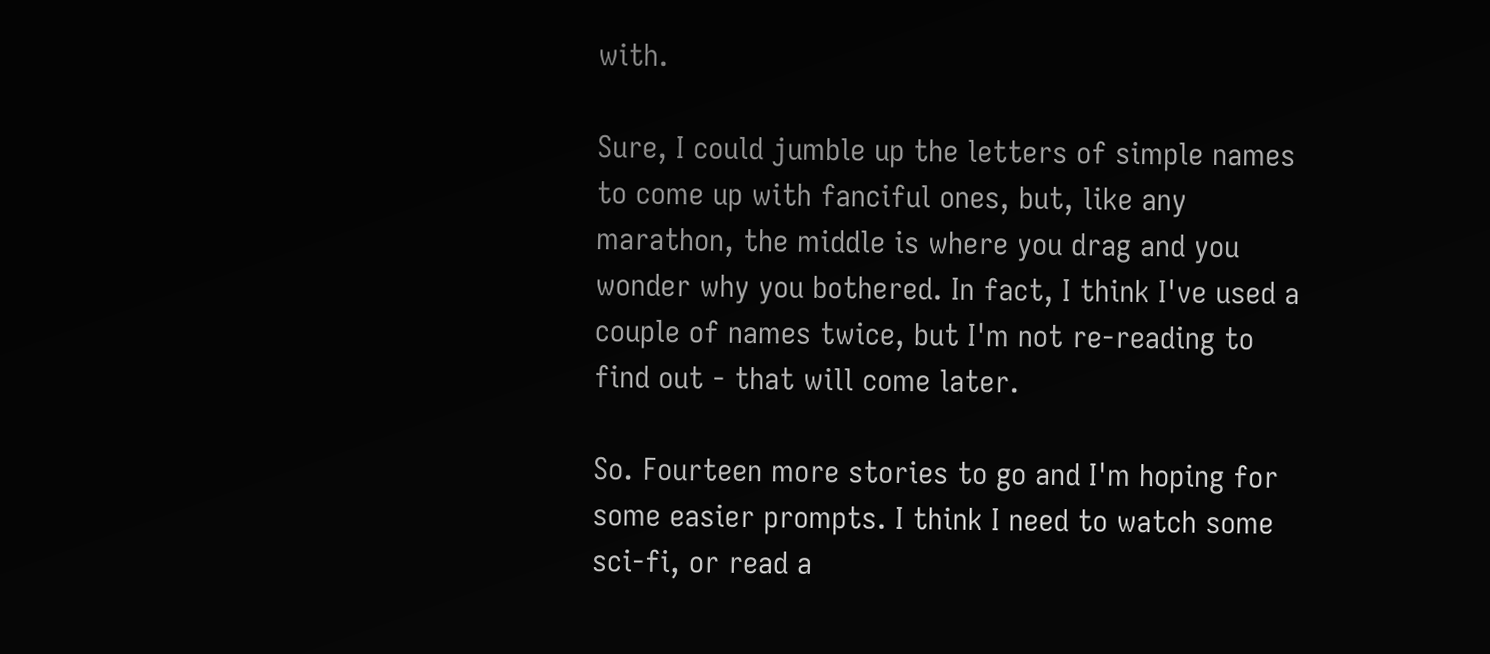with.

Sure, I could jumble up the letters of simple names to come up with fanciful ones, but, like any marathon, the middle is where you drag and you wonder why you bothered. In fact, I think I've used a couple of names twice, but I'm not re-reading to find out - that will come later.

So. Fourteen more stories to go and I'm hoping for some easier prompts. I think I need to watch some sci-fi, or read a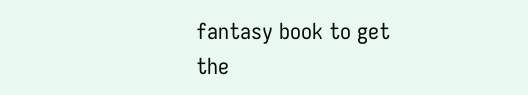fantasy book to get the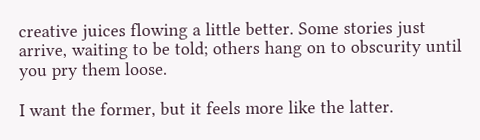creative juices flowing a little better. Some stories just arrive, waiting to be told; others hang on to obscurity until you pry them loose.

I want the former, but it feels more like the latter.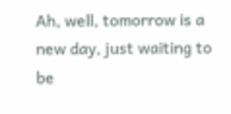Ah, well, tomorrow is a new day, just waiting to be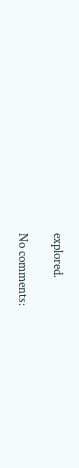explored.

No comments: